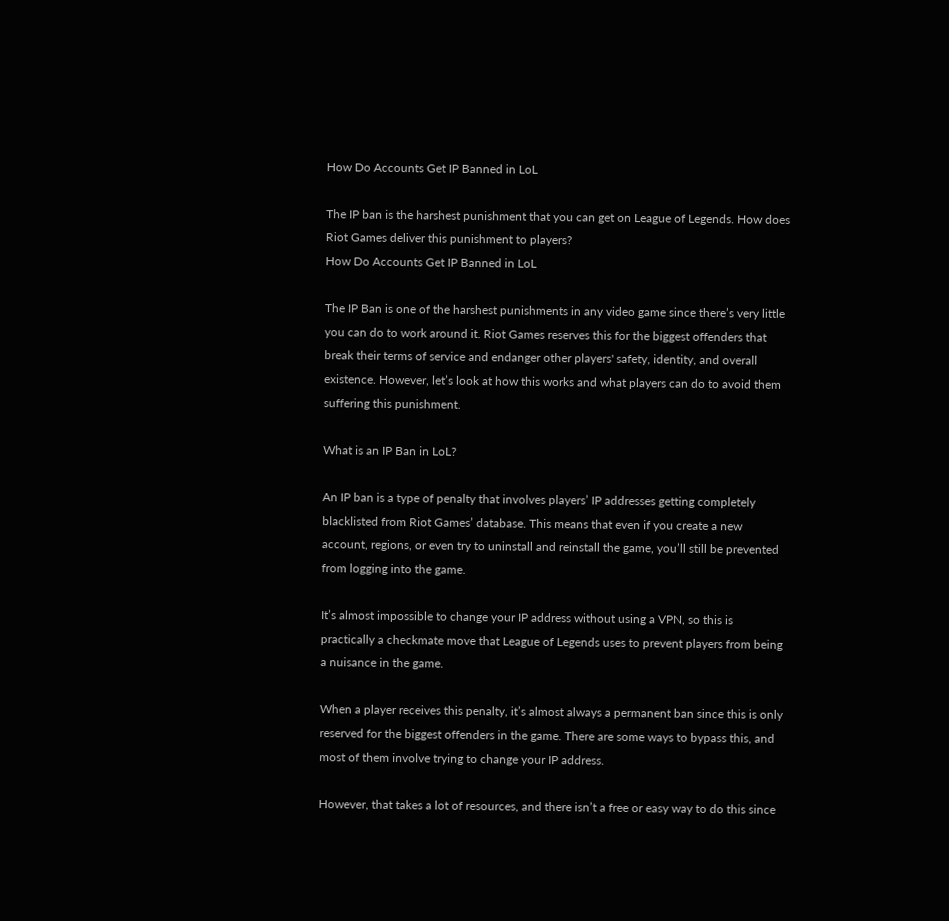How Do Accounts Get IP Banned in LoL

The IP ban is the harshest punishment that you can get on League of Legends. How does Riot Games deliver this punishment to players?
How Do Accounts Get IP Banned in LoL

The IP Ban is one of the harshest punishments in any video game since there’s very little you can do to work around it. Riot Games reserves this for the biggest offenders that break their terms of service and endanger other players' safety, identity, and overall existence. However, let’s look at how this works and what players can do to avoid them suffering this punishment.

What is an IP Ban in LoL?

An IP ban is a type of penalty that involves players’ IP addresses getting completely blacklisted from Riot Games’ database. This means that even if you create a new account, regions, or even try to uninstall and reinstall the game, you’ll still be prevented from logging into the game.

It’s almost impossible to change your IP address without using a VPN, so this is practically a checkmate move that League of Legends uses to prevent players from being a nuisance in the game.

When a player receives this penalty, it’s almost always a permanent ban since this is only reserved for the biggest offenders in the game. There are some ways to bypass this, and most of them involve trying to change your IP address.

However, that takes a lot of resources, and there isn’t a free or easy way to do this since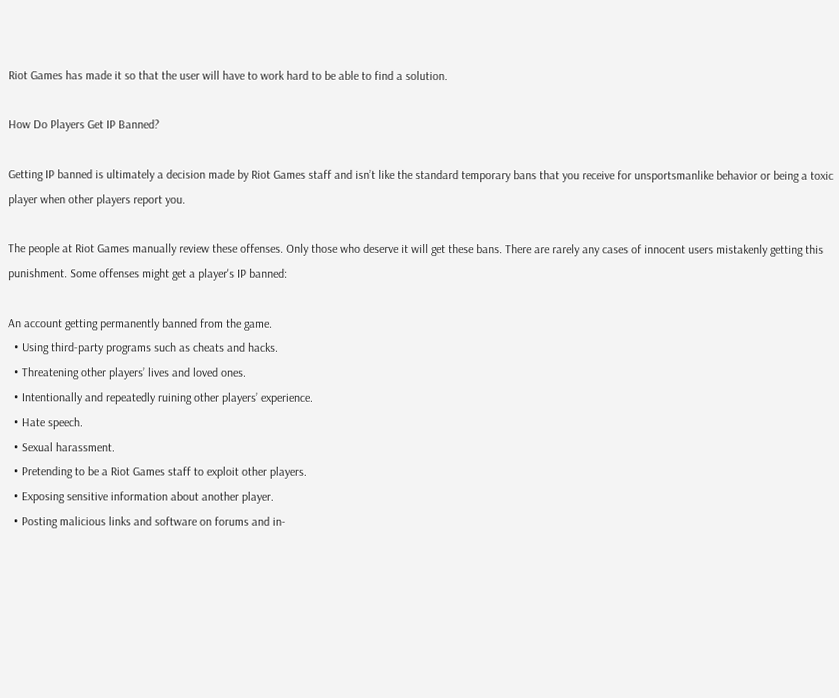Riot Games has made it so that the user will have to work hard to be able to find a solution.

How Do Players Get IP Banned?

Getting IP banned is ultimately a decision made by Riot Games staff and isn’t like the standard temporary bans that you receive for unsportsmanlike behavior or being a toxic player when other players report you.

The people at Riot Games manually review these offenses. Only those who deserve it will get these bans. There are rarely any cases of innocent users mistakenly getting this punishment. Some offenses might get a player's IP banned:

An account getting permanently banned from the game.
  • Using third-party programs such as cheats and hacks.
  • Threatening other players’ lives and loved ones.
  • Intentionally and repeatedly ruining other players’ experience.
  • Hate speech.
  • Sexual harassment.
  • Pretending to be a Riot Games staff to exploit other players.
  • Exposing sensitive information about another player.
  • Posting malicious links and software on forums and in-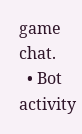game chat.
  • Bot activity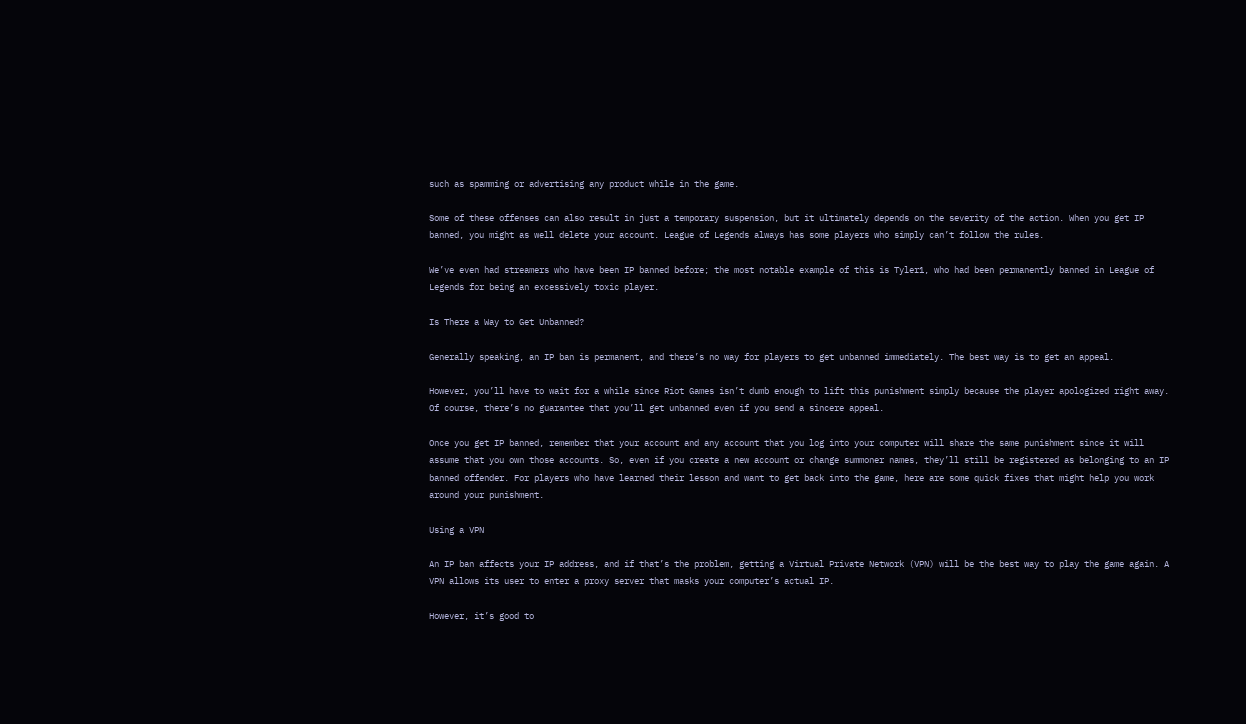such as spamming or advertising any product while in the game.

Some of these offenses can also result in just a temporary suspension, but it ultimately depends on the severity of the action. When you get IP banned, you might as well delete your account. League of Legends always has some players who simply can’t follow the rules.

We’ve even had streamers who have been IP banned before; the most notable example of this is Tyler1, who had been permanently banned in League of Legends for being an excessively toxic player.

Is There a Way to Get Unbanned?

Generally speaking, an IP ban is permanent, and there’s no way for players to get unbanned immediately. The best way is to get an appeal.

However, you’ll have to wait for a while since Riot Games isn’t dumb enough to lift this punishment simply because the player apologized right away. Of course, there’s no guarantee that you’ll get unbanned even if you send a sincere appeal.

Once you get IP banned, remember that your account and any account that you log into your computer will share the same punishment since it will assume that you own those accounts. So, even if you create a new account or change summoner names, they’ll still be registered as belonging to an IP banned offender. For players who have learned their lesson and want to get back into the game, here are some quick fixes that might help you work around your punishment.

Using a VPN

An IP ban affects your IP address, and if that’s the problem, getting a Virtual Private Network (VPN) will be the best way to play the game again. A VPN allows its user to enter a proxy server that masks your computer’s actual IP.

However, it’s good to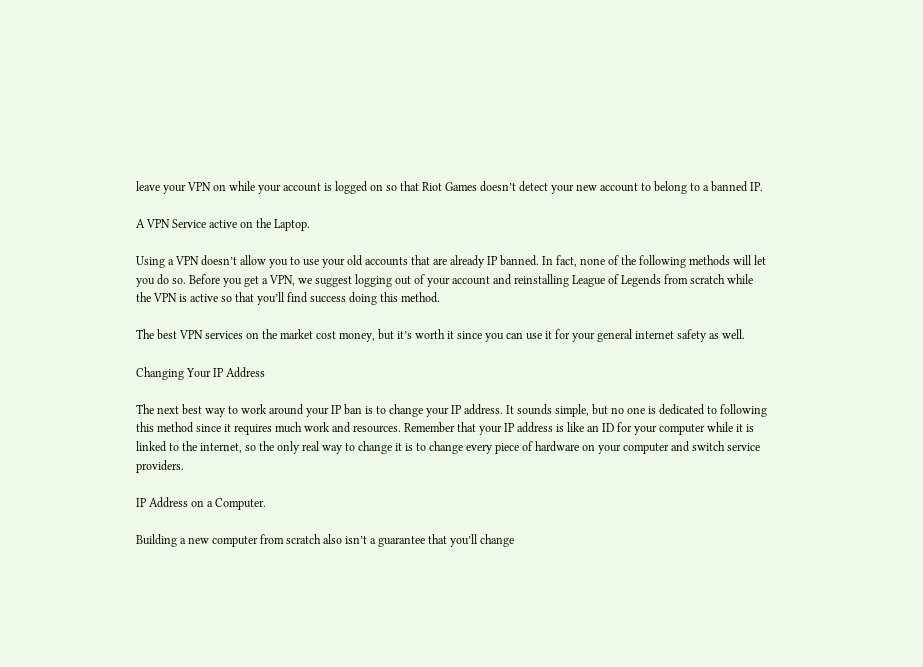leave your VPN on while your account is logged on so that Riot Games doesn’t detect your new account to belong to a banned IP.

A VPN Service active on the Laptop.

Using a VPN doesn’t allow you to use your old accounts that are already IP banned. In fact, none of the following methods will let you do so. Before you get a VPN, we suggest logging out of your account and reinstalling League of Legends from scratch while the VPN is active so that you’ll find success doing this method.

The best VPN services on the market cost money, but it’s worth it since you can use it for your general internet safety as well.

Changing Your IP Address

The next best way to work around your IP ban is to change your IP address. It sounds simple, but no one is dedicated to following this method since it requires much work and resources. Remember that your IP address is like an ID for your computer while it is linked to the internet, so the only real way to change it is to change every piece of hardware on your computer and switch service providers.

IP Address on a Computer.

Building a new computer from scratch also isn’t a guarantee that you’ll change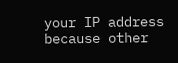your IP address because other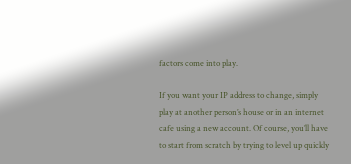factors come into play.

If you want your IP address to change, simply play at another person’s house or in an internet cafe using a new account. Of course, you’ll have to start from scratch by trying to level up quickly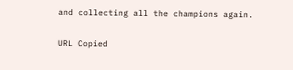and collecting all the champions again.

URL Copied